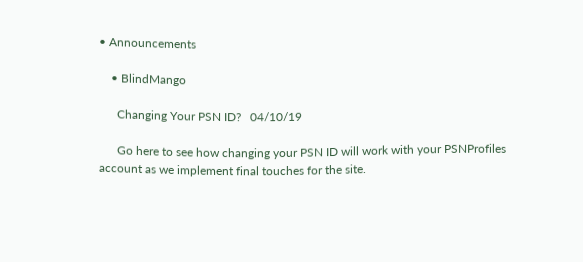• Announcements

    • BlindMango

      Changing Your PSN ID?   04/10/19

      Go here to see how changing your PSN ID will work with your PSNProfiles account as we implement final touches for the site.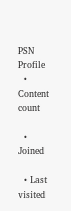PSN Profile
  • Content count

  • Joined

  • Last visited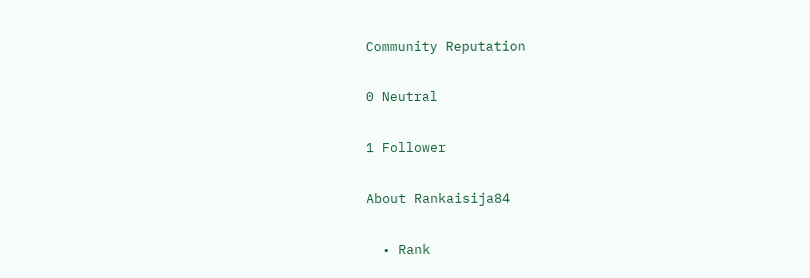Community Reputation

0 Neutral

1 Follower

About Rankaisija84

  • Rank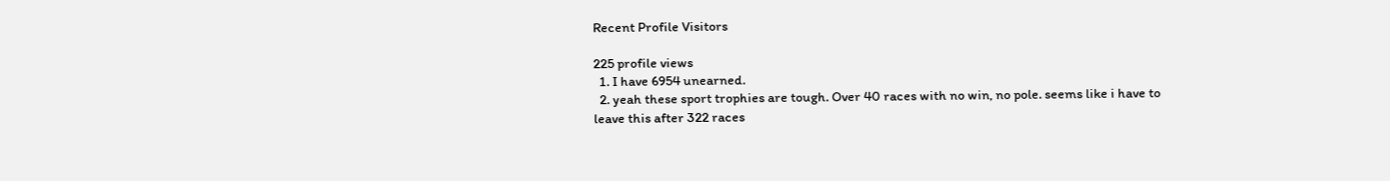Recent Profile Visitors

225 profile views
  1. I have 6954 unearned.
  2. yeah these sport trophies are tough. Over 40 races with no win, no pole. seems like i have to leave this after 322 races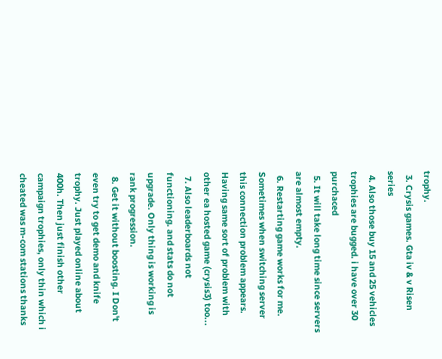trophy.
  3. Crysis games. Gta iv & v Risen series
  4. Also those buy 15 and 25 vehicles trophies are bugged. i have over 30 purchaced
  5. It will take long time since servers are almost empty.
  6. Restarting game works for me. Sometimes when switching server this connection problem appears. Having same sort of problem with other ea hosted game (crysis3) too...
  7. Also leaderboards not functioning. and stats do not upgrade. Only thing is working is rank progression.
  8. Get it without boosting. I Don't even try to get demo and knife trophy. Just played online about 400h. Then just finish other campaign trophies, only thin which i cheated was m-com stations thanks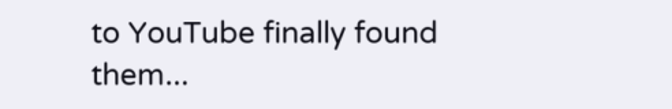to YouTube finally found them...